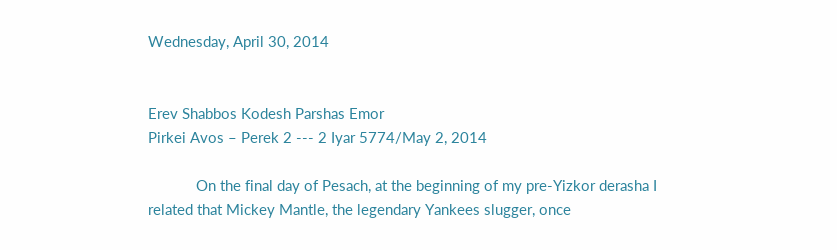Wednesday, April 30, 2014


Erev Shabbos Kodesh Parshas Emor
Pirkei Avos – Perek 2 --- 2 Iyar 5774/May 2, 2014

            On the final day of Pesach, at the beginning of my pre-Yizkor derasha I related that Mickey Mantle, the legendary Yankees slugger, once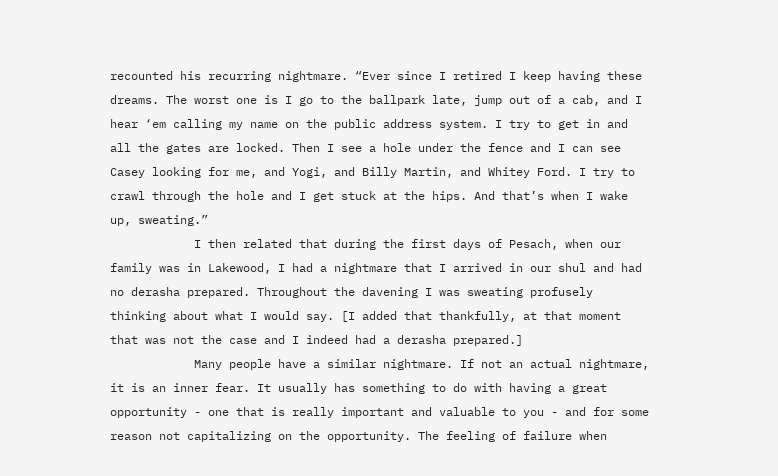recounted his recurring nightmare. “Ever since I retired I keep having these dreams. The worst one is I go to the ballpark late, jump out of a cab, and I hear ‘em calling my name on the public address system. I try to get in and all the gates are locked. Then I see a hole under the fence and I can see Casey looking for me, and Yogi, and Billy Martin, and Whitey Ford. I try to crawl through the hole and I get stuck at the hips. And that’s when I wake up, sweating.”
            I then related that during the first days of Pesach, when our family was in Lakewood, I had a nightmare that I arrived in our shul and had no derasha prepared. Throughout the davening I was sweating profusely thinking about what I would say. [I added that thankfully, at that moment that was not the case and I indeed had a derasha prepared.]
            Many people have a similar nightmare. If not an actual nightmare, it is an inner fear. It usually has something to do with having a great opportunity - one that is really important and valuable to you - and for some reason not capitalizing on the opportunity. The feeling of failure when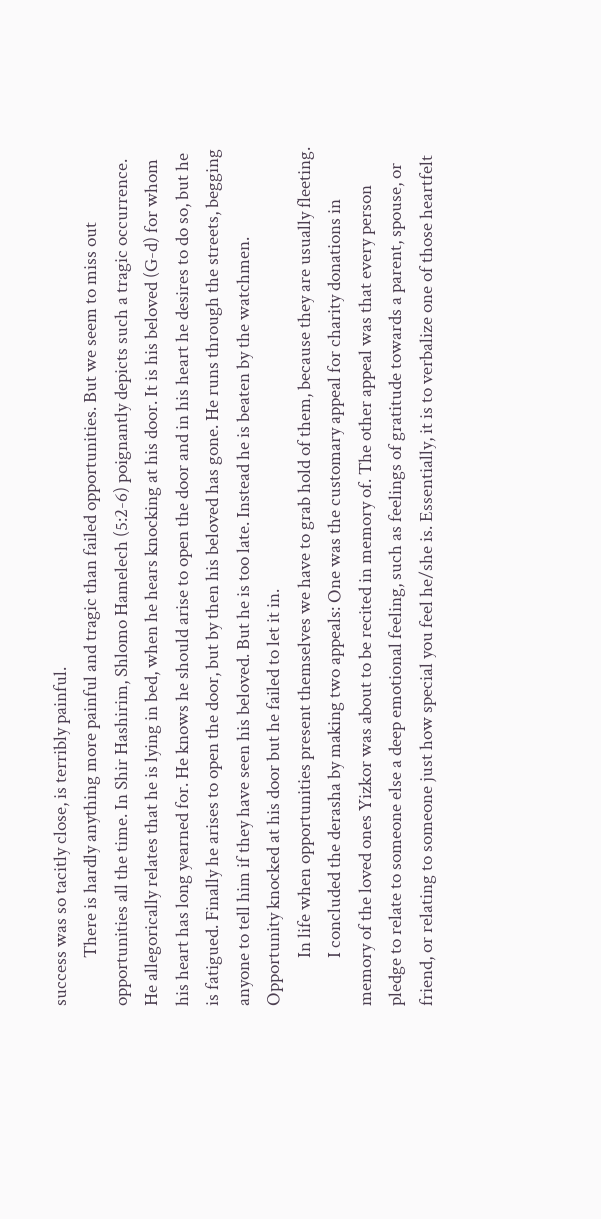success was so tacitly close, is terribly painful.
            There is hardly anything more painful and tragic than failed opportunities. But we seem to miss out opportunities all the time. In Shir Hashirim, Shlomo Hamelech (5:2-6) poignantly depicts such a tragic occurrence. He allegorically relates that he is lying in bed, when he hears knocking at his door. It is his beloved (G-d) for whom his heart has long yearned for. He knows he should arise to open the door and in his heart he desires to do so, but he is fatigued. Finally he arises to open the door, but by then his beloved has gone. He runs through the streets, begging anyone to tell him if they have seen his beloved. But he is too late. Instead he is beaten by the watchmen.
Opportunity knocked at his door but he failed to let it in.
            In life when opportunities present themselves we have to grab hold of them, because they are usually fleeting.
            I concluded the derasha by making two appeals: One was the customary appeal for charity donations in memory of the loved ones Yizkor was about to be recited in memory of. The other appeal was that every person pledge to relate to someone else a deep emotional feeling, such as feelings of gratitude towards a parent, spouse, or friend, or relating to someone just how special you feel he/she is. Essentially, it is to verbalize one of those heartfelt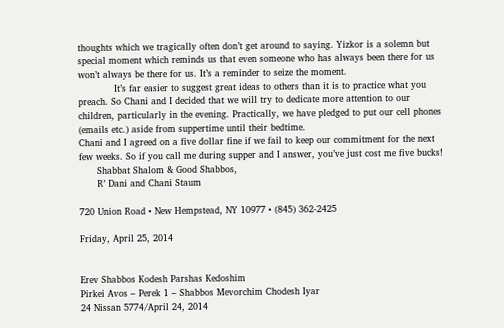thoughts which we tragically often don’t get around to saying. Yizkor is a solemn but special moment which reminds us that even someone who has always been there for us won’t always be there for us. It’s a reminder to seize the moment.
            It’s far easier to suggest great ideas to others than it is to practice what you preach. So Chani and I decided that we will try to dedicate more attention to our children, particularly in the evening. Practically, we have pledged to put our cell phones (emails etc.) aside from suppertime until their bedtime.
Chani and I agreed on a five dollar fine if we fail to keep our commitment for the next few weeks. So if you call me during supper and I answer, you’ve just cost me five bucks!
      Shabbat Shalom & Good Shabbos,
      R’ Dani and Chani Staum

720 Union Road • New Hempstead, NY 10977 • (845) 362-2425

Friday, April 25, 2014


Erev Shabbos Kodesh Parshas Kedoshim
Pirkei Avos – Perek 1 – Shabbos Mevorchim Chodesh Iyar
24 Nissan 5774/April 24, 2014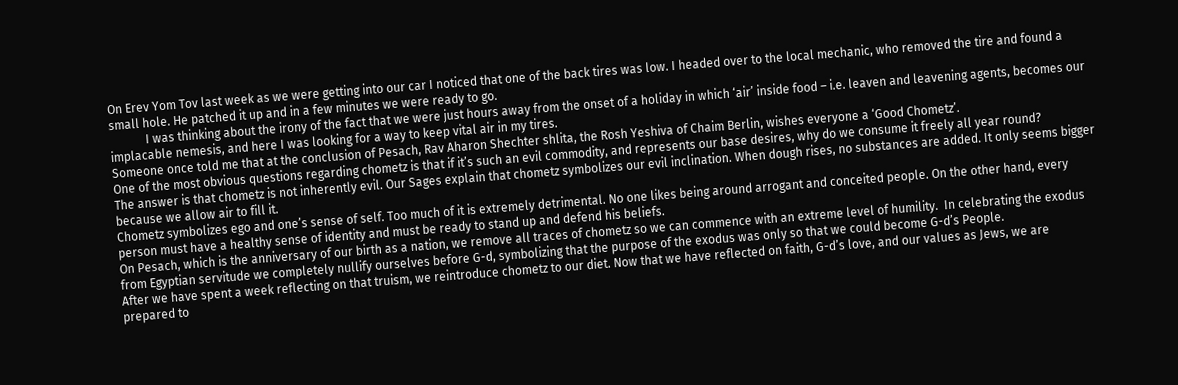On Erev Yom Tov last week as we were getting into our car I noticed that one of the back tires was low. I headed over to the local mechanic, who removed the tire and found a small hole. He patched it up and in a few minutes we were ready to go.
            I was thinking about the irony of the fact that we were just hours away from the onset of a holiday in which ‘air’ inside food – i.e. leaven and leavening agents, becomes our implacable nemesis, and here I was looking for a way to keep vital air in my tires.
Someone once told me that at the conclusion of Pesach, Rav Aharon Shechter shlita, the Rosh Yeshiva of Chaim Berlin, wishes everyone a ‘Good Chometz’.
One of the most obvious questions regarding chometz is that if it’s such an evil commodity, and represents our base desires, why do we consume it freely all year round?
The answer is that chometz is not inherently evil. Our Sages explain that chometz symbolizes our evil inclination. When dough rises, no substances are added. It only seems bigger because we allow air to fill it.
Chometz symbolizes ego and one’s sense of self. Too much of it is extremely detrimental. No one likes being around arrogant and conceited people. On the other hand, every person must have a healthy sense of identity and must be ready to stand up and defend his beliefs.
On Pesach, which is the anniversary of our birth as a nation, we remove all traces of chometz so we can commence with an extreme level of humility.  In celebrating the exodus from Egyptian servitude we completely nullify ourselves before G-d, symbolizing that the purpose of the exodus was only so that we could become G-d’s People.
After we have spent a week reflecting on that truism, we reintroduce chometz to our diet. Now that we have reflected on faith, G-d’s love, and our values as Jews, we are prepared to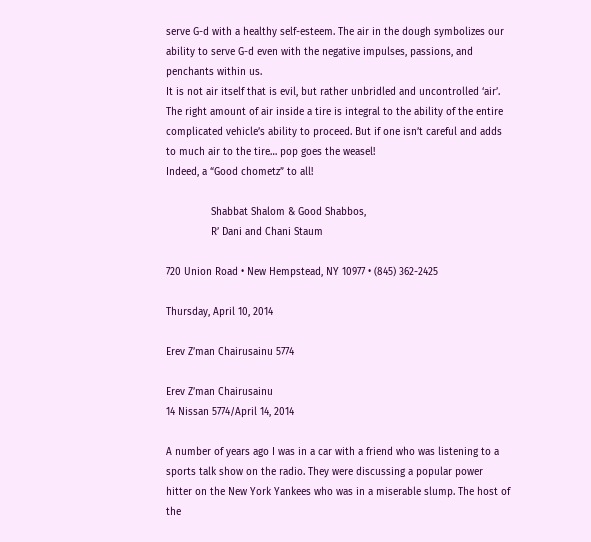serve G-d with a healthy self-esteem. The air in the dough symbolizes our ability to serve G-d even with the negative impulses, passions, and penchants within us.
It is not air itself that is evil, but rather unbridled and uncontrolled ‘air’. The right amount of air inside a tire is integral to the ability of the entire complicated vehicle’s ability to proceed. But if one isn’t careful and adds to much air to the tire… pop goes the weasel!
Indeed, a “Good chometz” to all!

               Shabbat Shalom & Good Shabbos,
               R’ Dani and Chani Staum

720 Union Road • New Hempstead, NY 10977 • (845) 362-2425

Thursday, April 10, 2014

Erev Z’man Chairusainu 5774

Erev Z’man Chairusainu
14 Nissan 5774/April 14, 2014

A number of years ago I was in a car with a friend who was listening to a sports talk show on the radio. They were discussing a popular power hitter on the New York Yankees who was in a miserable slump. The host of the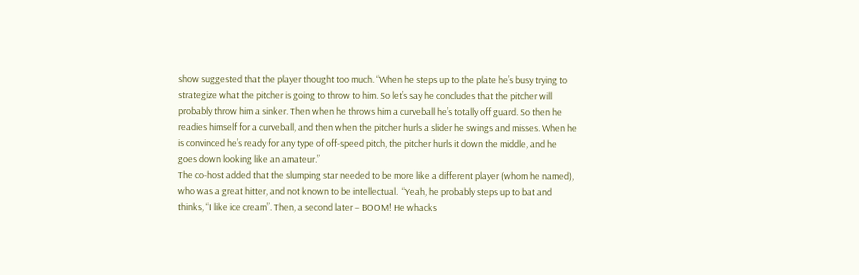show suggested that the player thought too much. “When he steps up to the plate he’s busy trying to strategize what the pitcher is going to throw to him. So let’s say he concludes that the pitcher will probably throw him a sinker. Then when he throws him a curveball he’s totally off guard. So then he readies himself for a curveball, and then when the pitcher hurls a slider he swings and misses. When he is convinced he’s ready for any type of off-speed pitch, the pitcher hurls it down the middle, and he goes down looking like an amateur.”
The co-host added that the slumping star needed to be more like a different player (whom he named), who was a great hitter, and not known to be intellectual.  “Yeah, he probably steps up to bat and thinks, “I like ice cream”. Then, a second later – BOOM! He whacks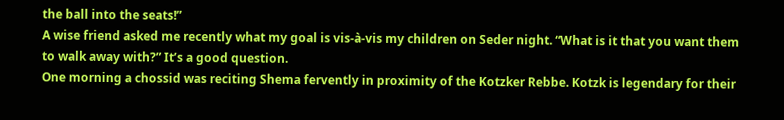the ball into the seats!”
A wise friend asked me recently what my goal is vis-à-vis my children on Seder night. “What is it that you want them to walk away with?” It’s a good question.
One morning a chossid was reciting Shema fervently in proximity of the Kotzker Rebbe. Kotzk is legendary for their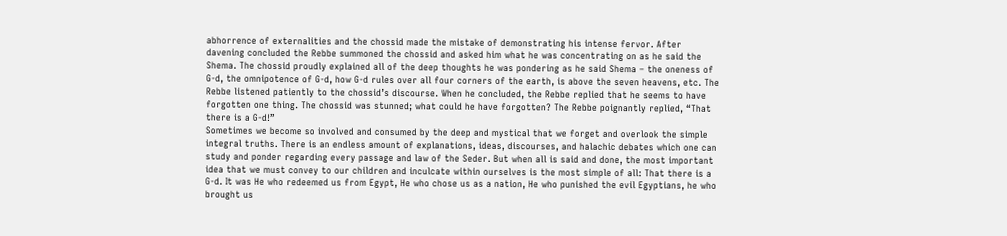abhorrence of externalities and the chossid made the mistake of demonstrating his intense fervor. After davening concluded the Rebbe summoned the chossid and asked him what he was concentrating on as he said the Shema. The chossid proudly explained all of the deep thoughts he was pondering as he said Shema – the oneness of G-d, the omnipotence of G-d, how G-d rules over all four corners of the earth, is above the seven heavens, etc. The Rebbe listened patiently to the chossid’s discourse. When he concluded, the Rebbe replied that he seems to have forgotten one thing. The chossid was stunned; what could he have forgotten? The Rebbe poignantly replied, “That there is a G-d!”
Sometimes we become so involved and consumed by the deep and mystical that we forget and overlook the simple integral truths. There is an endless amount of explanations, ideas, discourses, and halachic debates which one can study and ponder regarding every passage and law of the Seder. But when all is said and done, the most important idea that we must convey to our children and inculcate within ourselves is the most simple of all: That there is a G-d. It was He who redeemed us from Egypt, He who chose us as a nation, He who punished the evil Egyptians, he who brought us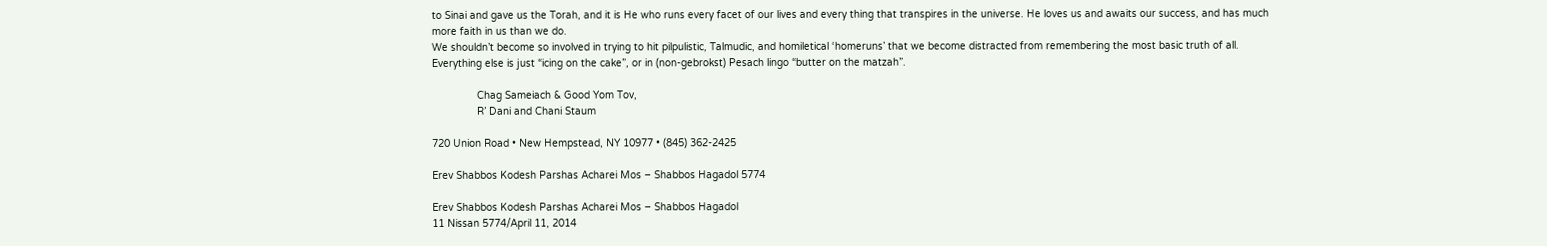to Sinai and gave us the Torah, and it is He who runs every facet of our lives and every thing that transpires in the universe. He loves us and awaits our success, and has much more faith in us than we do.
We shouldn’t become so involved in trying to hit pilpulistic, Talmudic, and homiletical ‘homeruns’ that we become distracted from remembering the most basic truth of all. Everything else is just “icing on the cake”, or in (non-gebrokst) Pesach lingo “butter on the matzah”.

               Chag Sameiach & Good Yom Tov,
               R’ Dani and Chani Staum

720 Union Road • New Hempstead, NY 10977 • (845) 362-2425

Erev Shabbos Kodesh Parshas Acharei Mos – Shabbos Hagadol 5774

Erev Shabbos Kodesh Parshas Acharei Mos – Shabbos Hagadol
11 Nissan 5774/April 11, 2014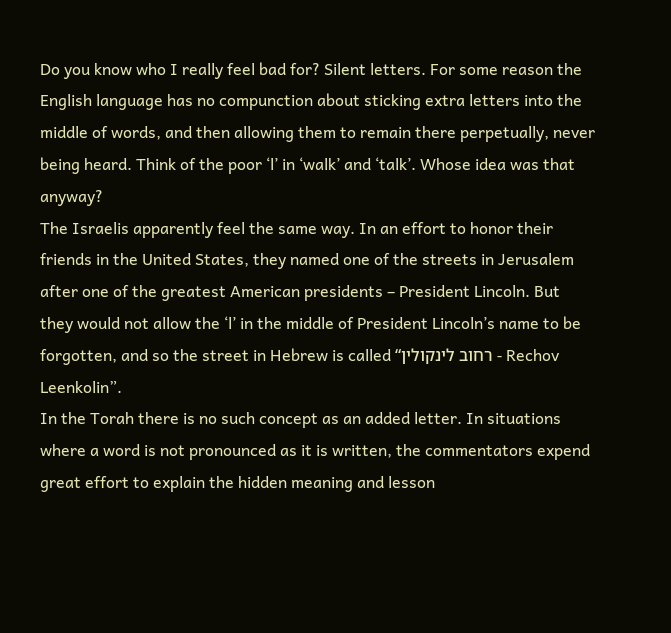Do you know who I really feel bad for? Silent letters. For some reason the English language has no compunction about sticking extra letters into the middle of words, and then allowing them to remain there perpetually, never being heard. Think of the poor ‘l’ in ‘walk’ and ‘talk’. Whose idea was that anyway?
The Israelis apparently feel the same way. In an effort to honor their friends in the United States, they named one of the streets in Jerusalem after one of the greatest American presidents – President Lincoln. But they would not allow the ‘l’ in the middle of President Lincoln’s name to be forgotten, and so the street in Hebrew is called “רחוב לינקולין - Rechov Leenkolin”.
In the Torah there is no such concept as an added letter. In situations where a word is not pronounced as it is written, the commentators expend great effort to explain the hidden meaning and lesson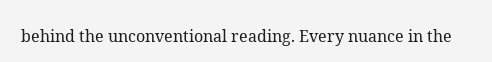behind the unconventional reading. Every nuance in the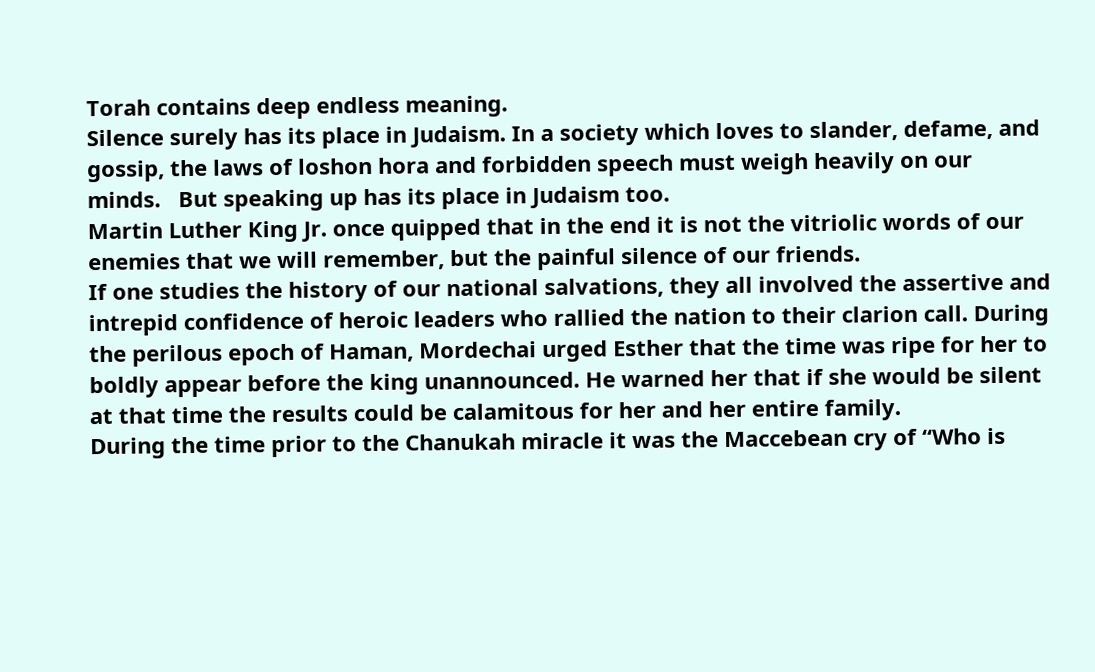Torah contains deep endless meaning.
Silence surely has its place in Judaism. In a society which loves to slander, defame, and gossip, the laws of loshon hora and forbidden speech must weigh heavily on our minds.   But speaking up has its place in Judaism too.
Martin Luther King Jr. once quipped that in the end it is not the vitriolic words of our enemies that we will remember, but the painful silence of our friends.
If one studies the history of our national salvations, they all involved the assertive and intrepid confidence of heroic leaders who rallied the nation to their clarion call. During the perilous epoch of Haman, Mordechai urged Esther that the time was ripe for her to boldly appear before the king unannounced. He warned her that if she would be silent at that time the results could be calamitous for her and her entire family.
During the time prior to the Chanukah miracle it was the Maccebean cry of “Who is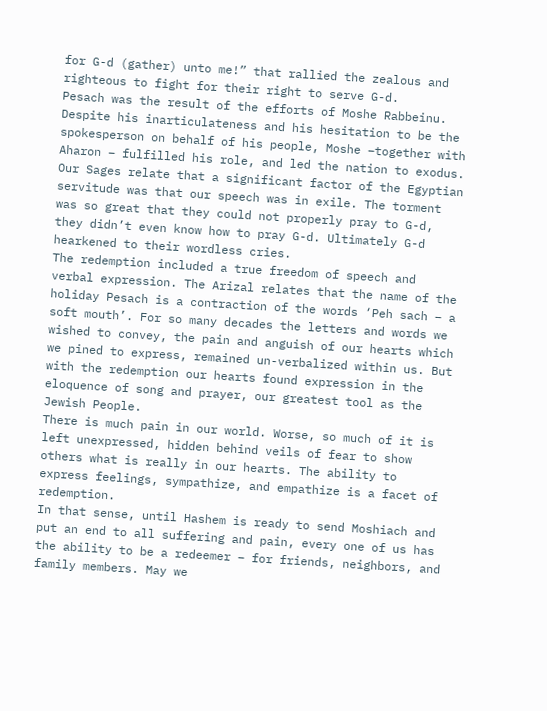for G-d (gather) unto me!” that rallied the zealous and righteous to fight for their right to serve G-d.
Pesach was the result of the efforts of Moshe Rabbeinu. Despite his inarticulateness and his hesitation to be the spokesperson on behalf of his people, Moshe –together with Aharon – fulfilled his role, and led the nation to exodus.
Our Sages relate that a significant factor of the Egyptian servitude was that our speech was in exile. The torment was so great that they could not properly pray to G-d, they didn’t even know how to pray G-d. Ultimately G-d hearkened to their wordless cries.
The redemption included a true freedom of speech and verbal expression. The Arizal relates that the name of the holiday Pesach is a contraction of the words ‘Peh sach – a soft mouth’. For so many decades the letters and words we wished to convey, the pain and anguish of our hearts which we pined to express, remained un-verbalized within us. But with the redemption our hearts found expression in the eloquence of song and prayer, our greatest tool as the Jewish People.
There is much pain in our world. Worse, so much of it is left unexpressed, hidden behind veils of fear to show others what is really in our hearts. The ability to express feelings, sympathize, and empathize is a facet of redemption.
In that sense, until Hashem is ready to send Moshiach and put an end to all suffering and pain, every one of us has the ability to be a redeemer – for friends, neighbors, and family members. May we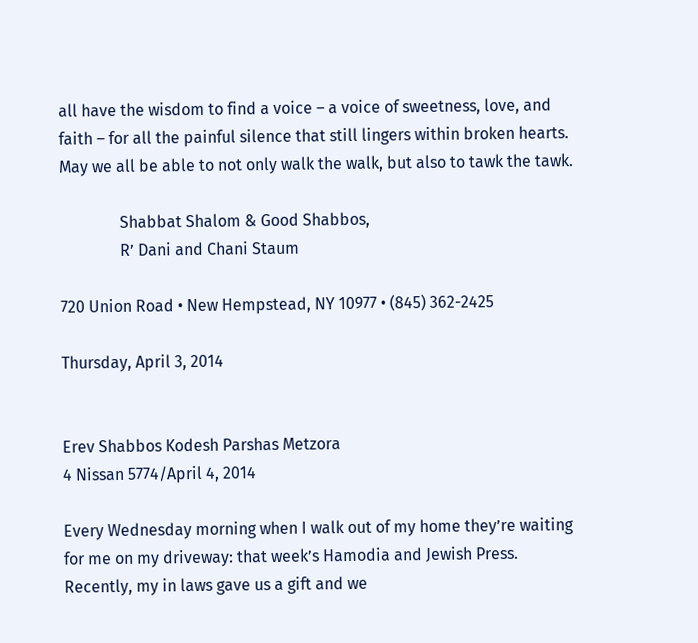all have the wisdom to find a voice – a voice of sweetness, love, and faith – for all the painful silence that still lingers within broken hearts. May we all be able to not only walk the walk, but also to tawk the tawk.

               Shabbat Shalom & Good Shabbos,
               R’ Dani and Chani Staum

720 Union Road • New Hempstead, NY 10977 • (845) 362-2425

Thursday, April 3, 2014


Erev Shabbos Kodesh Parshas Metzora
4 Nissan 5774/April 4, 2014

Every Wednesday morning when I walk out of my home they’re waiting for me on my driveway: that week’s Hamodia and Jewish Press. Recently, my in laws gave us a gift and we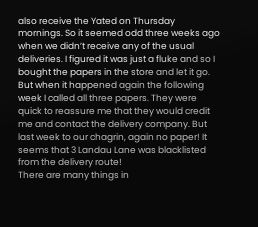also receive the Yated on Thursday mornings. So it seemed odd three weeks ago when we didn’t receive any of the usual deliveries. I figured it was just a fluke and so I bought the papers in the store and let it go. But when it happened again the following week I called all three papers. They were quick to reassure me that they would credit me and contact the delivery company. But last week to our chagrin, again no paper! It seems that 3 Landau Lane was blacklisted from the delivery route!
There are many things in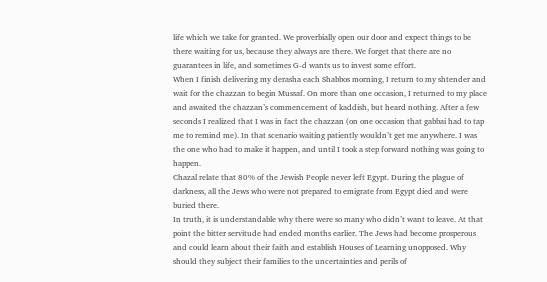life which we take for granted. We proverbially open our door and expect things to be there waiting for us, because they always are there. We forget that there are no guarantees in life, and sometimes G-d wants us to invest some effort.
When I finish delivering my derasha each Shabbos morning, I return to my shtender and wait for the chazzan to begin Mussaf. On more than one occasion, I returned to my place and awaited the chazzan’s commencement of kaddish, but heard nothing. After a few seconds I realized that I was in fact the chazzan (on one occasion that gabbai had to tap me to remind me). In that scenario waiting patiently wouldn’t get me anywhere. I was the one who had to make it happen, and until I took a step forward nothing was going to happen.
Chazal relate that 80% of the Jewish People never left Egypt. During the plague of darkness, all the Jews who were not prepared to emigrate from Egypt died and were buried there.
In truth, it is understandable why there were so many who didn’t want to leave. At that point the bitter servitude had ended months earlier. The Jews had become prosperous and could learn about their faith and establish Houses of Learning unopposed. Why should they subject their families to the uncertainties and perils of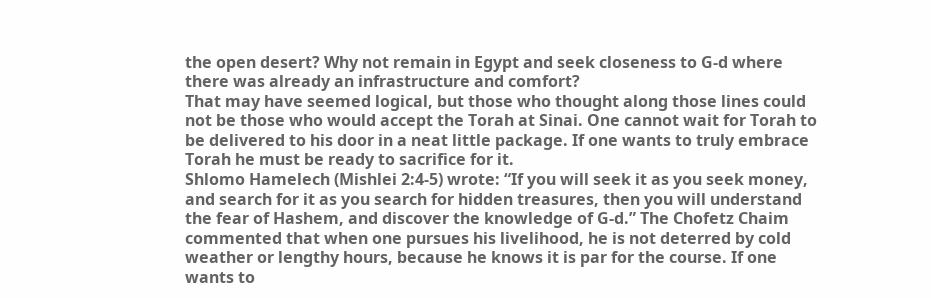the open desert? Why not remain in Egypt and seek closeness to G-d where there was already an infrastructure and comfort?
That may have seemed logical, but those who thought along those lines could not be those who would accept the Torah at Sinai. One cannot wait for Torah to be delivered to his door in a neat little package. If one wants to truly embrace Torah he must be ready to sacrifice for it.
Shlomo Hamelech (Mishlei 2:4-5) wrote: “If you will seek it as you seek money, and search for it as you search for hidden treasures, then you will understand the fear of Hashem, and discover the knowledge of G-d.” The Chofetz Chaim commented that when one pursues his livelihood, he is not deterred by cold weather or lengthy hours, because he knows it is par for the course. If one wants to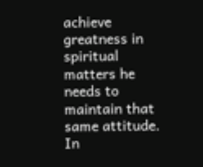achieve greatness in spiritual matters he needs to maintain that same attitude.
In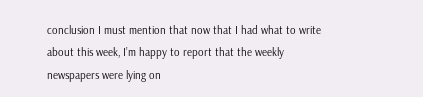conclusion I must mention that now that I had what to write about this week, I’m happy to report that the weekly newspapers were lying on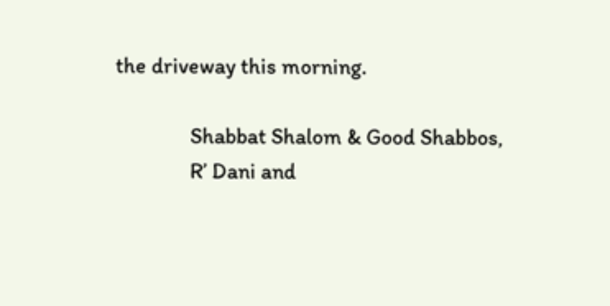the driveway this morning.

               Shabbat Shalom & Good Shabbos,
               R’ Dani and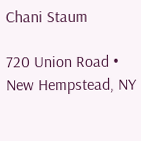Chani Staum

720 Union Road • New Hempstead, NY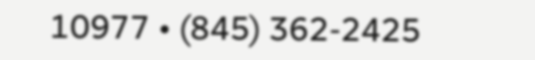10977 • (845) 362-2425